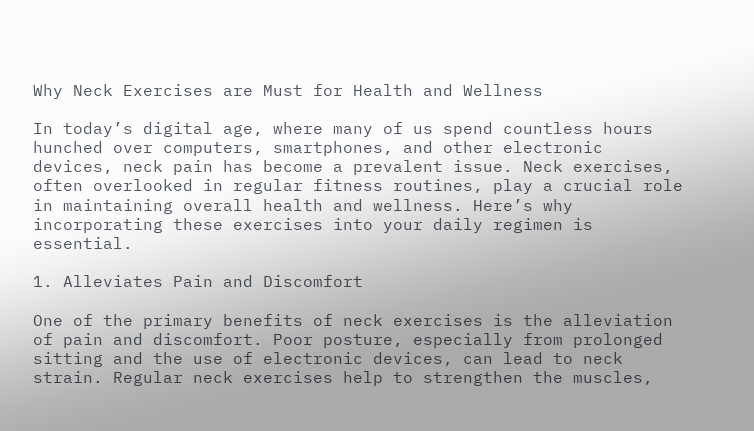Why Neck Exercises are Must for Health and Wellness

In today’s digital age, where many of us spend countless hours hunched over computers, smartphones, and other electronic devices, neck pain has become a prevalent issue. Neck exercises, often overlooked in regular fitness routines, play a crucial role in maintaining overall health and wellness. Here’s why incorporating these exercises into your daily regimen is essential.

1. Alleviates Pain and Discomfort

One of the primary benefits of neck exercises is the alleviation of pain and discomfort. Poor posture, especially from prolonged sitting and the use of electronic devices, can lead to neck strain. Regular neck exercises help to strengthen the muscles,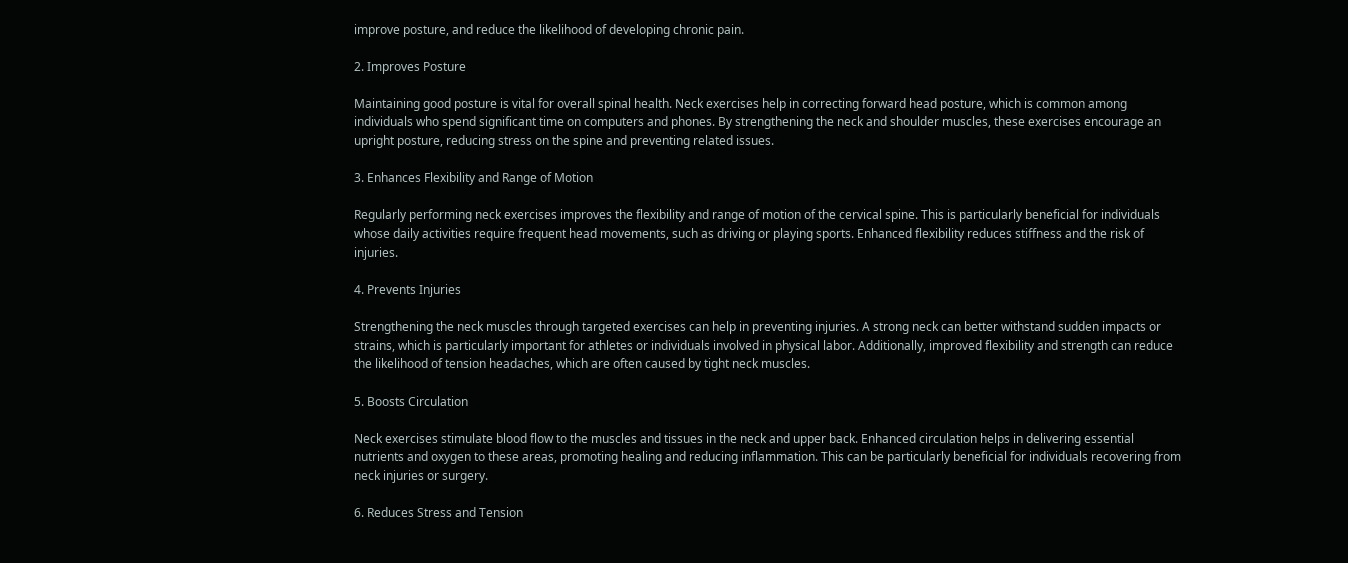improve posture, and reduce the likelihood of developing chronic pain.

2. Improves Posture

Maintaining good posture is vital for overall spinal health. Neck exercises help in correcting forward head posture, which is common among individuals who spend significant time on computers and phones. By strengthening the neck and shoulder muscles, these exercises encourage an upright posture, reducing stress on the spine and preventing related issues.

3. Enhances Flexibility and Range of Motion

Regularly performing neck exercises improves the flexibility and range of motion of the cervical spine. This is particularly beneficial for individuals whose daily activities require frequent head movements, such as driving or playing sports. Enhanced flexibility reduces stiffness and the risk of injuries.

4. Prevents Injuries

Strengthening the neck muscles through targeted exercises can help in preventing injuries. A strong neck can better withstand sudden impacts or strains, which is particularly important for athletes or individuals involved in physical labor. Additionally, improved flexibility and strength can reduce the likelihood of tension headaches, which are often caused by tight neck muscles.

5. Boosts Circulation

Neck exercises stimulate blood flow to the muscles and tissues in the neck and upper back. Enhanced circulation helps in delivering essential nutrients and oxygen to these areas, promoting healing and reducing inflammation. This can be particularly beneficial for individuals recovering from neck injuries or surgery.

6. Reduces Stress and Tension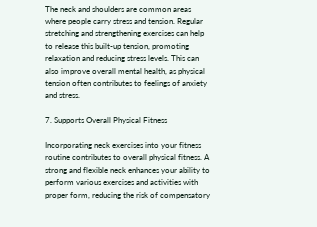The neck and shoulders are common areas where people carry stress and tension. Regular stretching and strengthening exercises can help to release this built-up tension, promoting relaxation and reducing stress levels. This can also improve overall mental health, as physical tension often contributes to feelings of anxiety and stress.

7. Supports Overall Physical Fitness

Incorporating neck exercises into your fitness routine contributes to overall physical fitness. A strong and flexible neck enhances your ability to perform various exercises and activities with proper form, reducing the risk of compensatory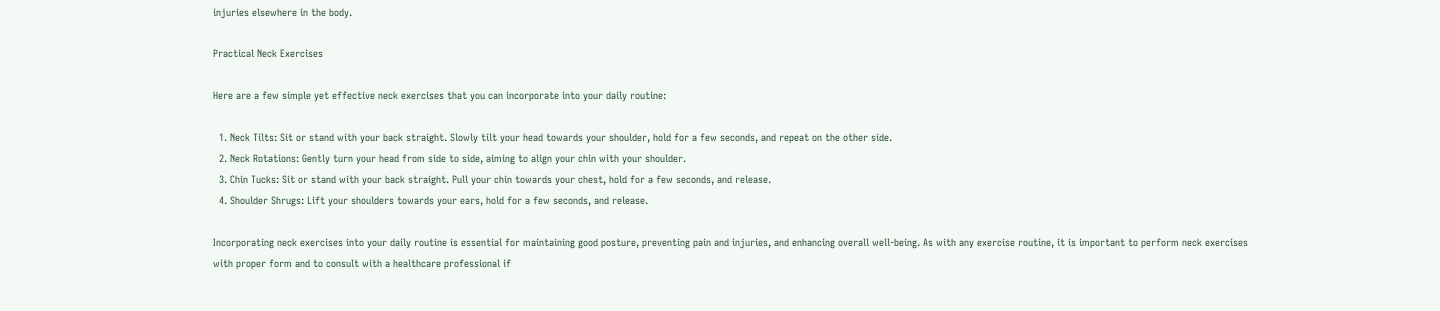injuries elsewhere in the body.

Practical Neck Exercises

Here are a few simple yet effective neck exercises that you can incorporate into your daily routine:

  1. Neck Tilts: Sit or stand with your back straight. Slowly tilt your head towards your shoulder, hold for a few seconds, and repeat on the other side.
  2. Neck Rotations: Gently turn your head from side to side, aiming to align your chin with your shoulder.
  3. Chin Tucks: Sit or stand with your back straight. Pull your chin towards your chest, hold for a few seconds, and release.
  4. Shoulder Shrugs: Lift your shoulders towards your ears, hold for a few seconds, and release.

Incorporating neck exercises into your daily routine is essential for maintaining good posture, preventing pain and injuries, and enhancing overall well-being. As with any exercise routine, it is important to perform neck exercises with proper form and to consult with a healthcare professional if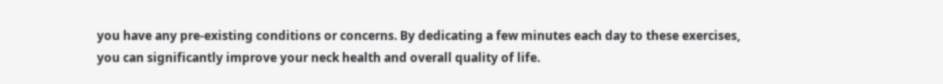you have any pre-existing conditions or concerns. By dedicating a few minutes each day to these exercises, you can significantly improve your neck health and overall quality of life.